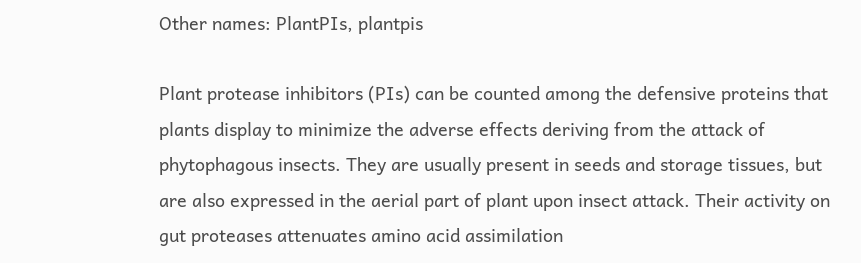Other names: PlantPIs, plantpis

Plant protease inhibitors (PIs) can be counted among the defensive proteins that plants display to minimize the adverse effects deriving from the attack of phytophagous insects. They are usually present in seeds and storage tissues, but are also expressed in the aerial part of plant upon insect attack. Their activity on gut proteases attenuates amino acid assimilation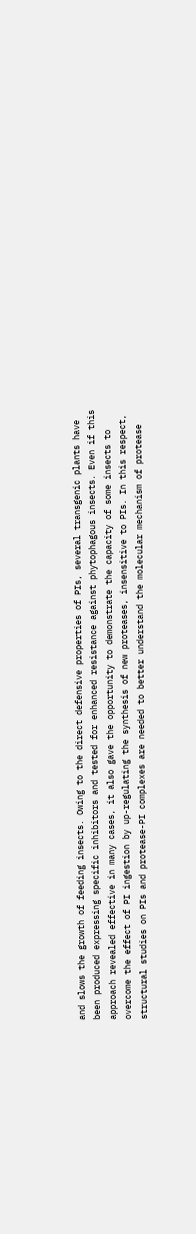and slows the growth of feeding insects. Owing to the direct defensive properties of PIs, several transgenic plants have been produced expressing specific inhibitors and tested for enhanced resistance against phytophagous insects. Even if this approach revealed effective in many cases, it also gave the opportunity to demonstrate the capacity of some insects to overcome the effect of PI ingestion by up-regulating the synthesis of new proteases, insensitive to PIs. In this respect, structural studies on PIs and protease-PI complexes are needed to better understand the molecular mechanism of protease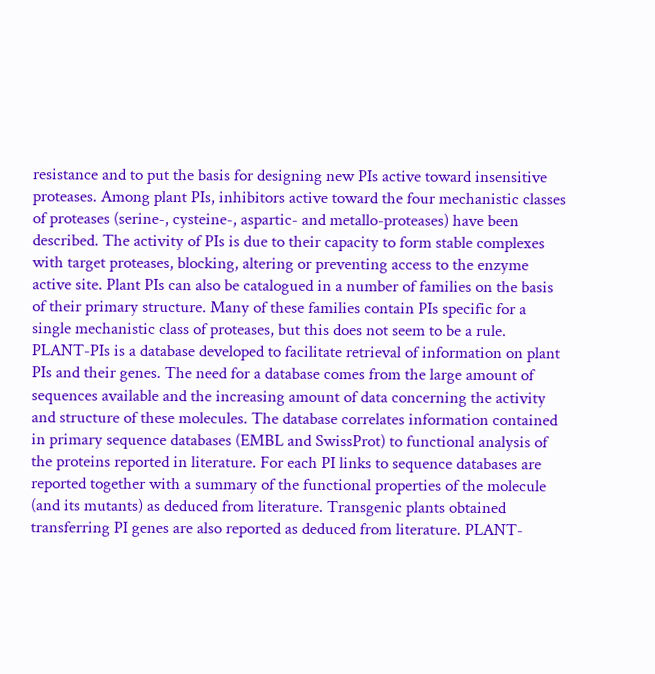resistance and to put the basis for designing new PIs active toward insensitive proteases. Among plant PIs, inhibitors active toward the four mechanistic classes of proteases (serine-, cysteine-, aspartic- and metallo-proteases) have been described. The activity of PIs is due to their capacity to form stable complexes with target proteases, blocking, altering or preventing access to the enzyme active site. Plant PIs can also be catalogued in a number of families on the basis of their primary structure. Many of these families contain PIs specific for a single mechanistic class of proteases, but this does not seem to be a rule. PLANT-PIs is a database developed to facilitate retrieval of information on plant PIs and their genes. The need for a database comes from the large amount of sequences available and the increasing amount of data concerning the activity and structure of these molecules. The database correlates information contained in primary sequence databases (EMBL and SwissProt) to functional analysis of the proteins reported in literature. For each PI links to sequence databases are reported together with a summary of the functional properties of the molecule (and its mutants) as deduced from literature. Transgenic plants obtained transferring PI genes are also reported as deduced from literature. PLANT-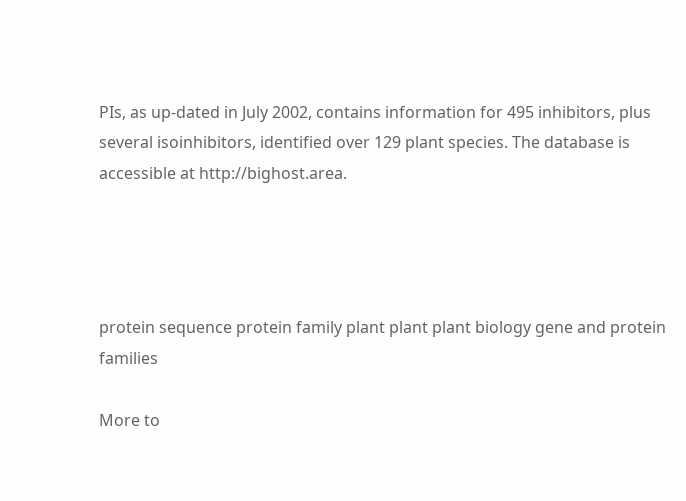PIs, as up-dated in July 2002, contains information for 495 inhibitors, plus several isoinhibitors, identified over 129 plant species. The database is accessible at http://bighost.area.




protein sequence protein family plant plant plant biology gene and protein families

More to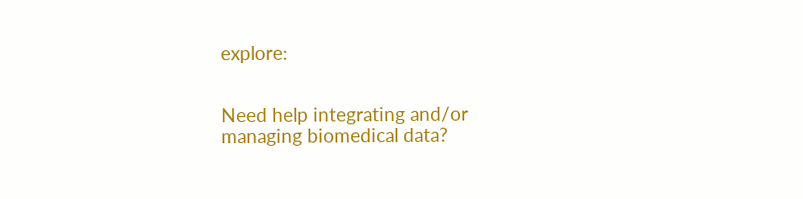explore:


Need help integrating and/or managing biomedical data?